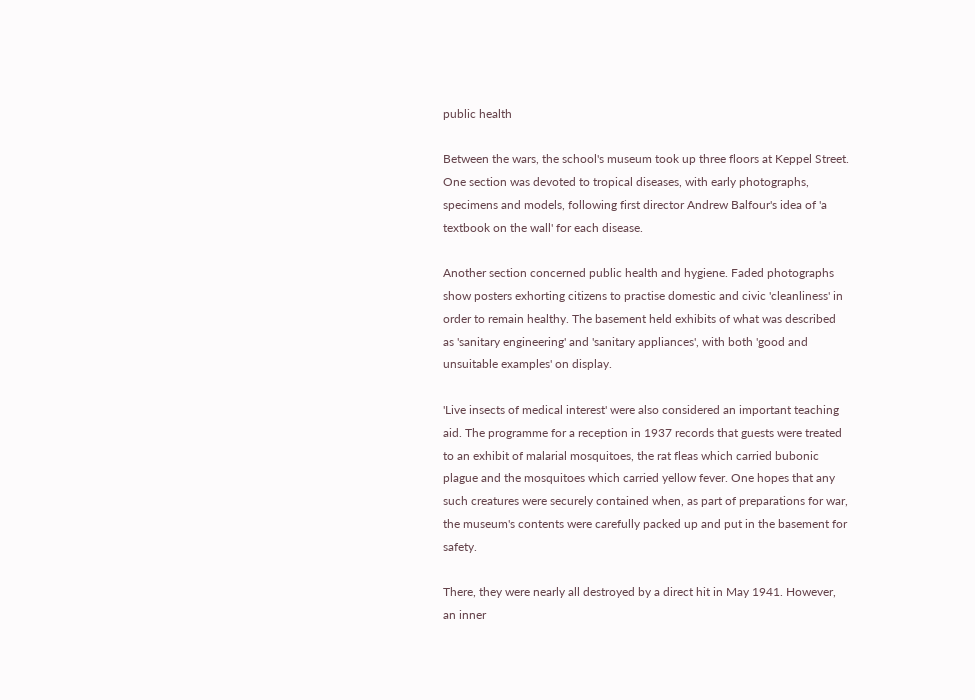public health

Between the wars, the school's museum took up three floors at Keppel Street. One section was devoted to tropical diseases, with early photographs, specimens and models, following first director Andrew Balfour's idea of 'a textbook on the wall' for each disease.

Another section concerned public health and hygiene. Faded photographs show posters exhorting citizens to practise domestic and civic 'cleanliness' in order to remain healthy. The basement held exhibits of what was described as 'sanitary engineering' and 'sanitary appliances', with both 'good and unsuitable examples' on display.

'Live insects of medical interest' were also considered an important teaching aid. The programme for a reception in 1937 records that guests were treated to an exhibit of malarial mosquitoes, the rat fleas which carried bubonic plague and the mosquitoes which carried yellow fever. One hopes that any such creatures were securely contained when, as part of preparations for war, the museum's contents were carefully packed up and put in the basement for safety.

There, they were nearly all destroyed by a direct hit in May 1941. However, an inner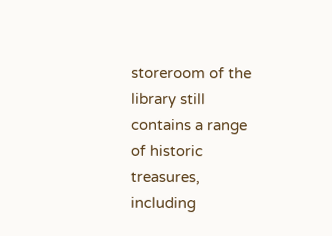storeroom of the library still contains a range of historic treasures, including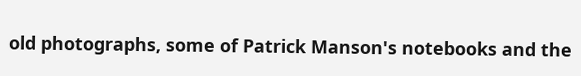old photographs, some of Patrick Manson's notebooks and the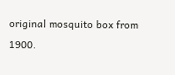original mosquito box from 1900.